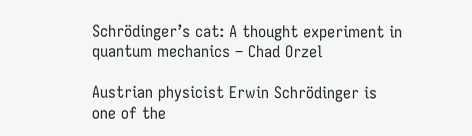Schrödinger’s cat: A thought experiment in quantum mechanics – Chad Orzel

Austrian physicist Erwin Schrödinger is
one of the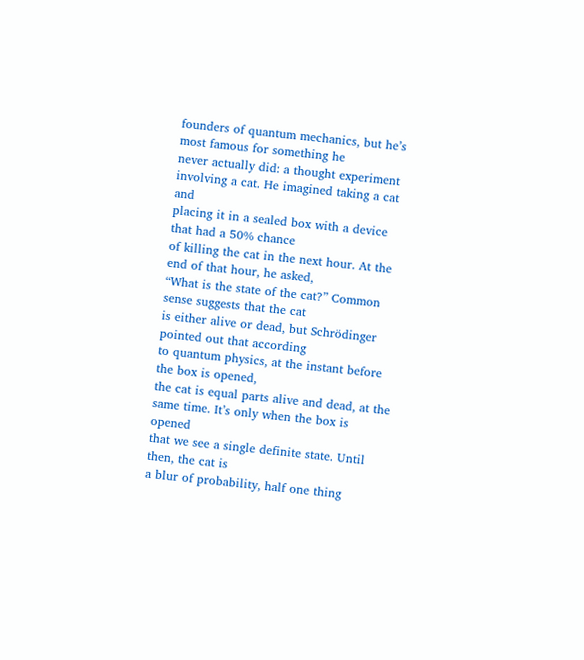founders of quantum mechanics, but he’s most famous for something he
never actually did: a thought experiment involving a cat. He imagined taking a cat and
placing it in a sealed box with a device that had a 50% chance
of killing the cat in the next hour. At the end of that hour, he asked,
“What is the state of the cat?” Common sense suggests that the cat
is either alive or dead, but Schrödinger pointed out that according
to quantum physics, at the instant before the box is opened,
the cat is equal parts alive and dead, at the same time. It’s only when the box is opened
that we see a single definite state. Until then, the cat is
a blur of probability, half one thing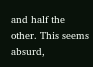and half the other. This seems absurd,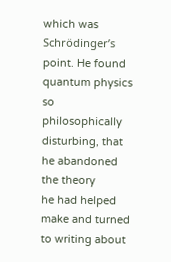which was Schrödinger’s point. He found quantum physics so
philosophically disturbing, that he abandoned the theory
he had helped make and turned to writing about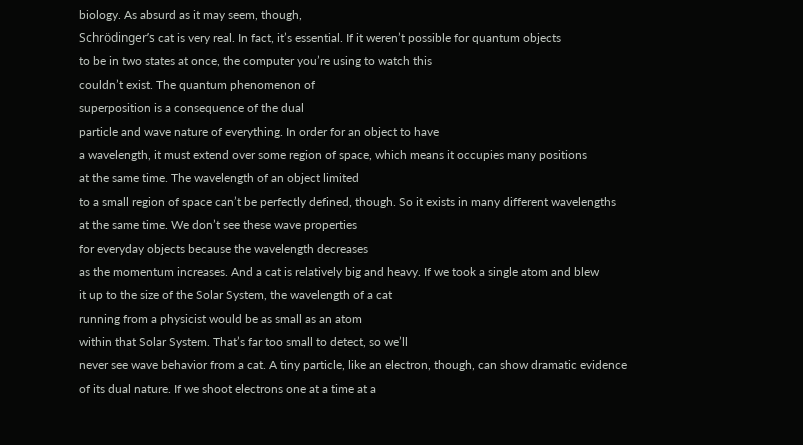biology. As absurd as it may seem, though,
Schrödinger’s cat is very real. In fact, it’s essential. If it weren’t possible for quantum objects
to be in two states at once, the computer you’re using to watch this
couldn’t exist. The quantum phenomenon of
superposition is a consequence of the dual
particle and wave nature of everything. In order for an object to have
a wavelength, it must extend over some region of space, which means it occupies many positions
at the same time. The wavelength of an object limited
to a small region of space can’t be perfectly defined, though. So it exists in many different wavelengths
at the same time. We don’t see these wave properties
for everyday objects because the wavelength decreases
as the momentum increases. And a cat is relatively big and heavy. If we took a single atom and blew
it up to the size of the Solar System, the wavelength of a cat
running from a physicist would be as small as an atom
within that Solar System. That’s far too small to detect, so we’ll
never see wave behavior from a cat. A tiny particle, like an electron, though, can show dramatic evidence
of its dual nature. If we shoot electrons one at a time at a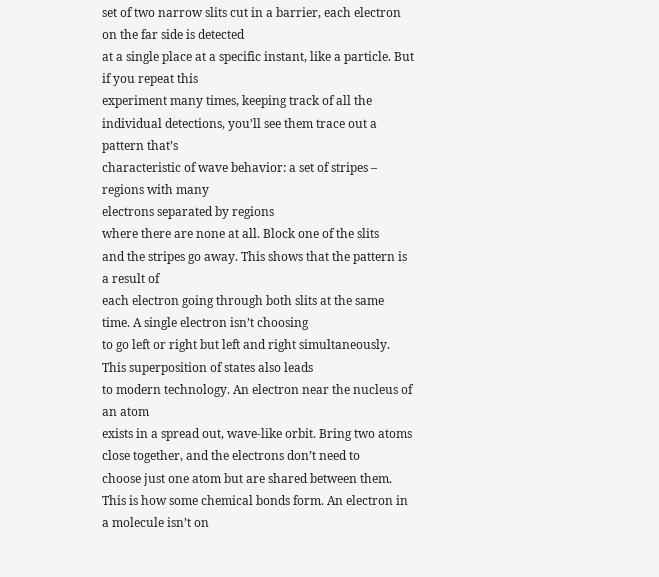set of two narrow slits cut in a barrier, each electron on the far side is detected
at a single place at a specific instant, like a particle. But if you repeat this
experiment many times, keeping track of all the
individual detections, you’ll see them trace out a pattern that’s
characteristic of wave behavior: a set of stripes – regions with many
electrons separated by regions
where there are none at all. Block one of the slits
and the stripes go away. This shows that the pattern is a result of
each electron going through both slits at the same time. A single electron isn’t choosing
to go left or right but left and right simultaneously. This superposition of states also leads
to modern technology. An electron near the nucleus of an atom
exists in a spread out, wave-like orbit. Bring two atoms close together, and the electrons don’t need to
choose just one atom but are shared between them. This is how some chemical bonds form. An electron in a molecule isn’t on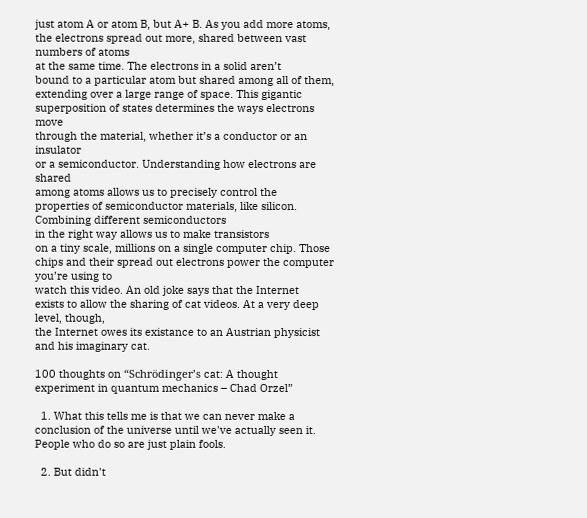just atom A or atom B, but A+ B. As you add more atoms,
the electrons spread out more, shared between vast numbers of atoms
at the same time. The electrons in a solid aren’t
bound to a particular atom but shared among all of them,
extending over a large range of space. This gigantic superposition of states determines the ways electrons move
through the material, whether it’s a conductor or an insulator
or a semiconductor. Understanding how electrons are shared
among atoms allows us to precisely control the
properties of semiconductor materials, like silicon. Combining different semiconductors
in the right way allows us to make transistors
on a tiny scale, millions on a single computer chip. Those chips and their spread out electrons power the computer you’re using to
watch this video. An old joke says that the Internet
exists to allow the sharing of cat videos. At a very deep level, though,
the Internet owes its existance to an Austrian physicist
and his imaginary cat.

100 thoughts on “Schrödinger’s cat: A thought experiment in quantum mechanics – Chad Orzel”

  1. What this tells me is that we can never make a conclusion of the universe until we've actually seen it. People who do so are just plain fools.

  2. But didn't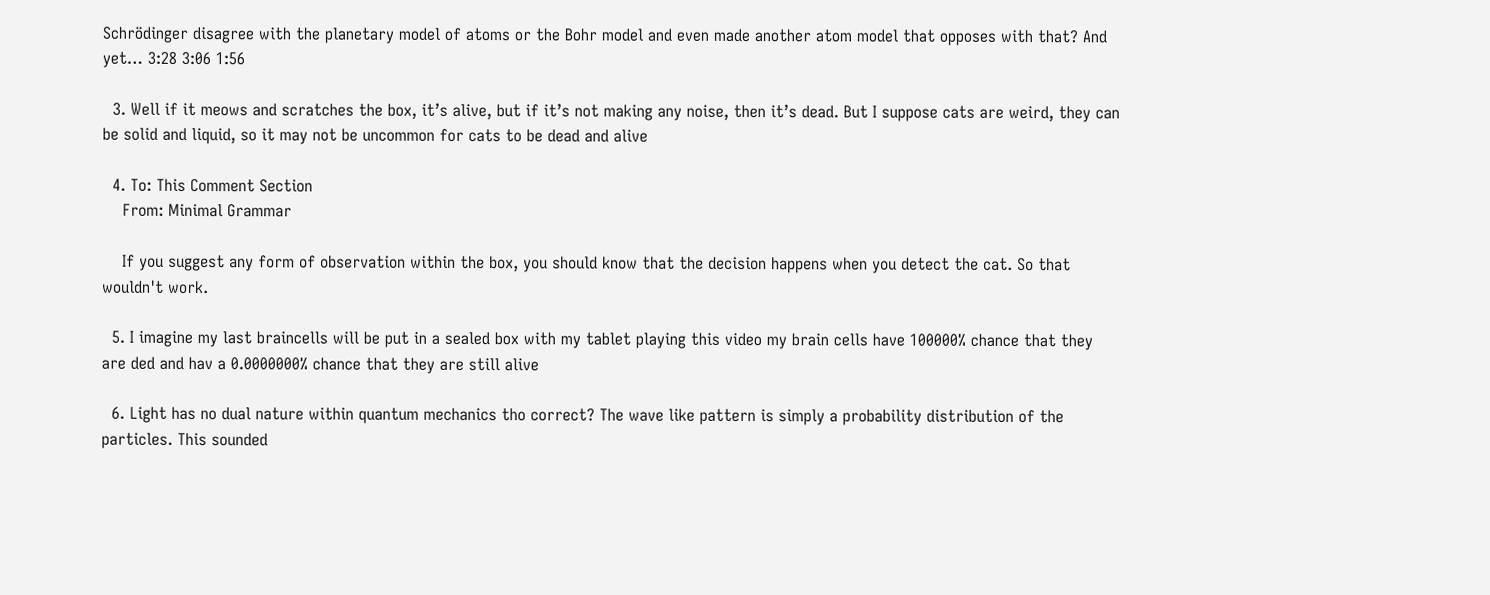Schrödinger disagree with the planetary model of atoms or the Bohr model and even made another atom model that opposes with that? And yet… 3:28 3:06 1:56

  3. Well if it meows and scratches the box, it’s alive, but if it’s not making any noise, then it’s dead. But I suppose cats are weird, they can be solid and liquid, so it may not be uncommon for cats to be dead and alive

  4. To: This Comment Section
    From: Minimal Grammar

    If you suggest any form of observation within the box, you should know that the decision happens when you detect the cat. So that wouldn't work.

  5. I imagine my last braincells will be put in a sealed box with my tablet playing this video my brain cells have 100000% chance that they are ded and hav a 0.0000000% chance that they are still alive

  6. Light has no dual nature within quantum mechanics tho correct? The wave like pattern is simply a probability distribution of the particles. This sounded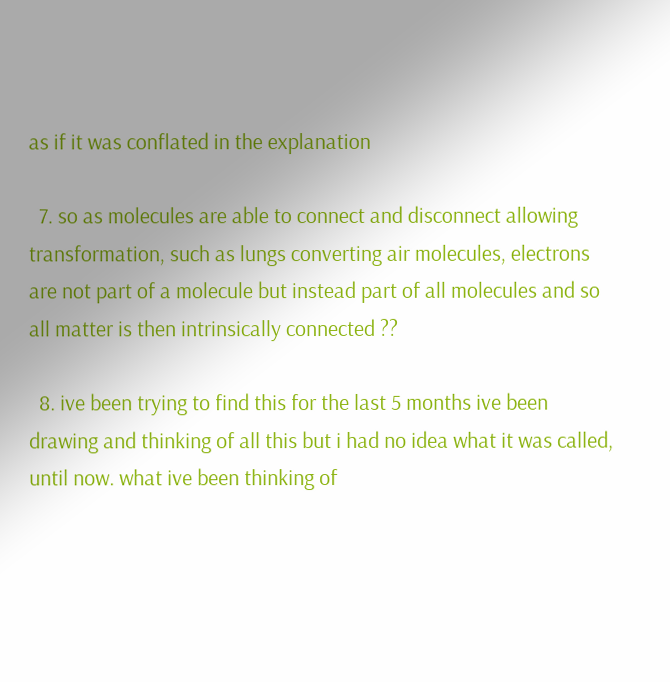as if it was conflated in the explanation

  7. so as molecules are able to connect and disconnect allowing transformation, such as lungs converting air molecules, electrons are not part of a molecule but instead part of all molecules and so all matter is then intrinsically connected ??

  8. ive been trying to find this for the last 5 months ive been drawing and thinking of all this but i had no idea what it was called, until now. what ive been thinking of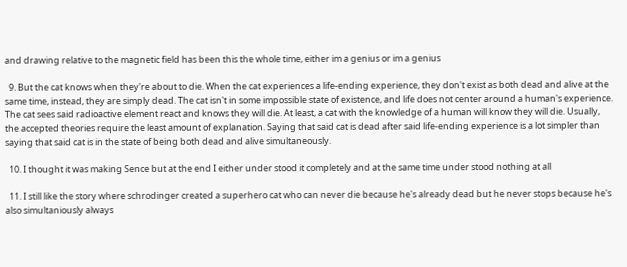and drawing relative to the magnetic field has been this the whole time, either im a genius or im a genius

  9. But the cat knows when they're about to die. When the cat experiences a life-ending experience, they don't exist as both dead and alive at the same time, instead, they are simply dead. The cat isn't in some impossible state of existence, and life does not center around a human's experience. The cat sees said radioactive element react and knows they will die. At least, a cat with the knowledge of a human will know they will die. Usually, the accepted theories require the least amount of explanation. Saying that said cat is dead after said life-ending experience is a lot simpler than saying that said cat is in the state of being both dead and alive simultaneously.

  10. I thought it was making Sence but at the end I either under stood it completely and at the same time under stood nothing at all

  11. I still like the story where schrodinger created a superhero cat who can never die because he's already dead but he never stops because he's also simultaniously always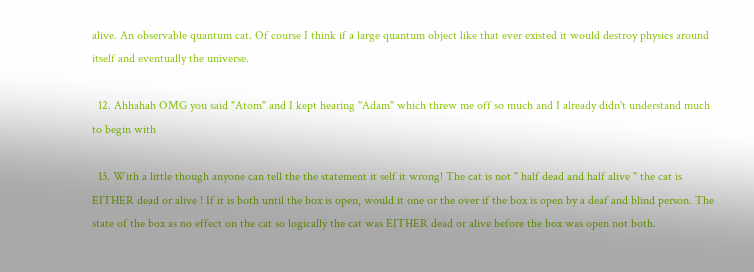alive. An observable quantum cat. Of course I think if a large quantum object like that ever existed it would destroy physics around itself and eventually the universe.

  12. Ahhahah OMG you said "Atom" and I kept hearing "Adam" which threw me off so much and I already didn't understand much to begin with

  13. With a little though anyone can tell the the statement it self it wrong! The cat is not " half dead and half alive " the cat is EITHER dead or alive ! If it is both until the box is open, would it one or the over if the box is open by a deaf and blind person. The state of the box as no effect on the cat so logically the cat was EITHER dead or alive before the box was open not both.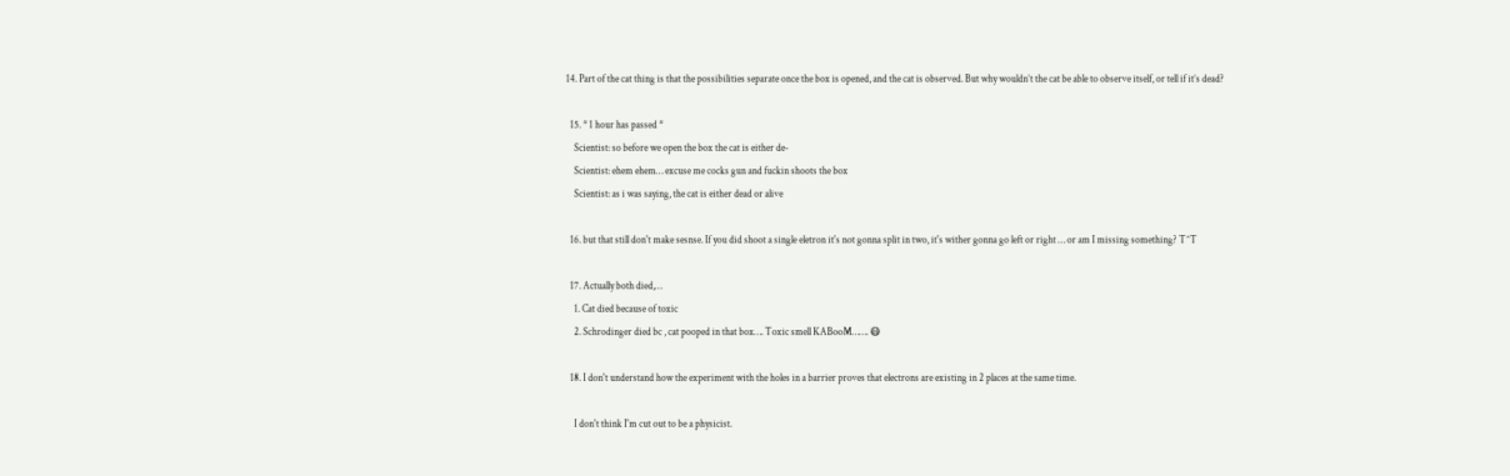14. Part of the cat thing is that the possibilities separate once the box is opened, and the cat is observed. But why wouldn’t the cat be able to observe itself, or tell if it’s dead?

  15. * 1 hour has passed *
    Scientist: so before we open the box the cat is either de-
    Scientist: ehem ehem… excuse me cocks gun and fuckin shoots the box
    Scientist: as i was saying, the cat is either dead or alive

  16. but that still don't make sesnse. If you did shoot a single eletron it's not gonna split in two, it's wither gonna go left or right … or am I missing something? T^T

  17. Actually both died,…
    1. Cat died because of toxic
    2. Schrodinger died bc , cat pooped in that box…. Toxic smell KABooM……. 😷

  18. I don't understand how the experiment with the holes in a barrier proves that electrons are existing in 2 places at the same time.

    I don't think I'm cut out to be a physicist.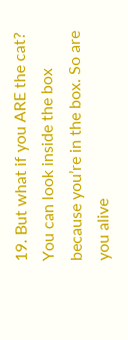19. But what if you ARE the cat? You can look inside the box because you’re in the box. So are you alive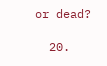or dead?

  20.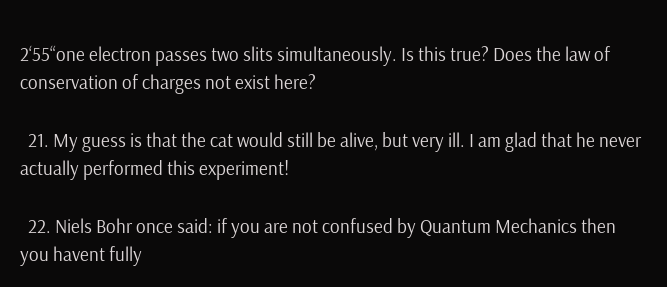2‘55“one electron passes two slits simultaneously. Is this true? Does the law of conservation of charges not exist here?

  21. My guess is that the cat would still be alive, but very ill. I am glad that he never actually performed this experiment!

  22. Niels Bohr once said: if you are not confused by Quantum Mechanics then you havent fully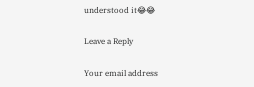understood it😂😂

Leave a Reply

Your email address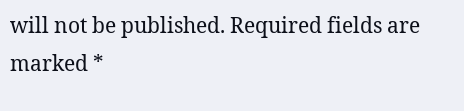will not be published. Required fields are marked *